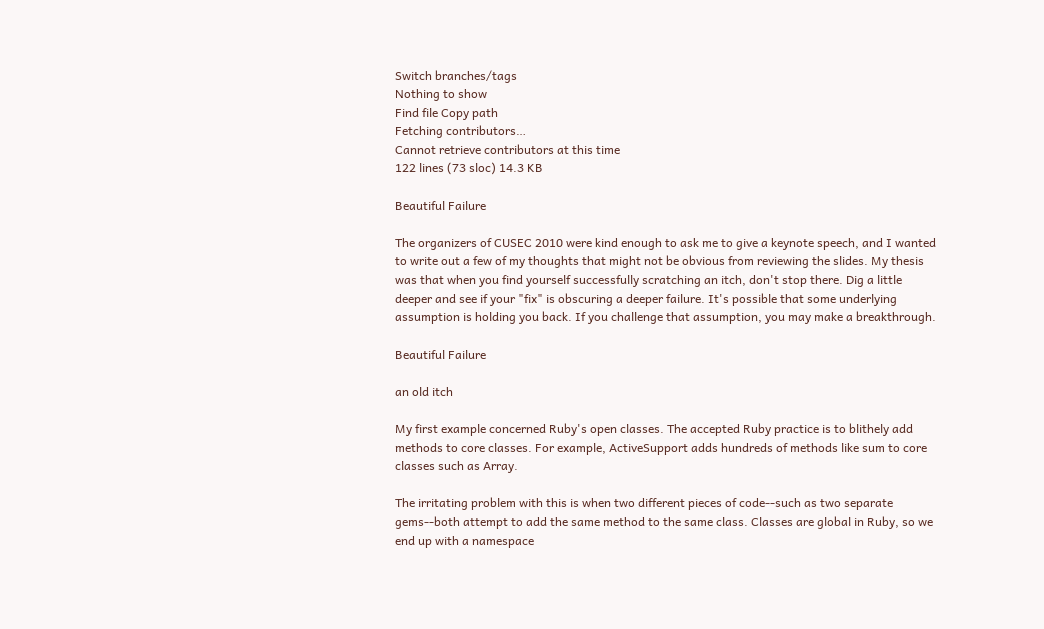Switch branches/tags
Nothing to show
Find file Copy path
Fetching contributors…
Cannot retrieve contributors at this time
122 lines (73 sloc) 14.3 KB

Beautiful Failure

The organizers of CUSEC 2010 were kind enough to ask me to give a keynote speech, and I wanted to write out a few of my thoughts that might not be obvious from reviewing the slides. My thesis was that when you find yourself successfully scratching an itch, don't stop there. Dig a little deeper and see if your "fix" is obscuring a deeper failure. It's possible that some underlying assumption is holding you back. If you challenge that assumption, you may make a breakthrough.

Beautiful Failure

an old itch

My first example concerned Ruby's open classes. The accepted Ruby practice is to blithely add methods to core classes. For example, ActiveSupport adds hundreds of methods like sum to core classes such as Array.

The irritating problem with this is when two different pieces of code--such as two separate gems--both attempt to add the same method to the same class. Classes are global in Ruby, so we end up with a namespace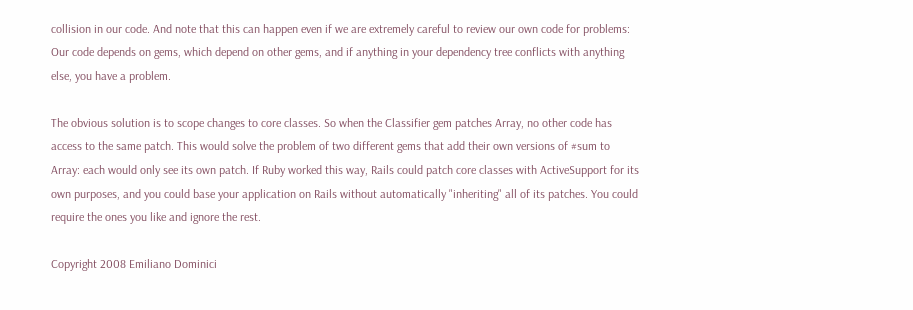collision in our code. And note that this can happen even if we are extremely careful to review our own code for problems: Our code depends on gems, which depend on other gems, and if anything in your dependency tree conflicts with anything else, you have a problem.

The obvious solution is to scope changes to core classes. So when the Classifier gem patches Array, no other code has access to the same patch. This would solve the problem of two different gems that add their own versions of #sum to Array: each would only see its own patch. If Ruby worked this way, Rails could patch core classes with ActiveSupport for its own purposes, and you could base your application on Rails without automatically "inheriting" all of its patches. You could require the ones you like and ignore the rest.

Copyright 2008 Emiliano Dominici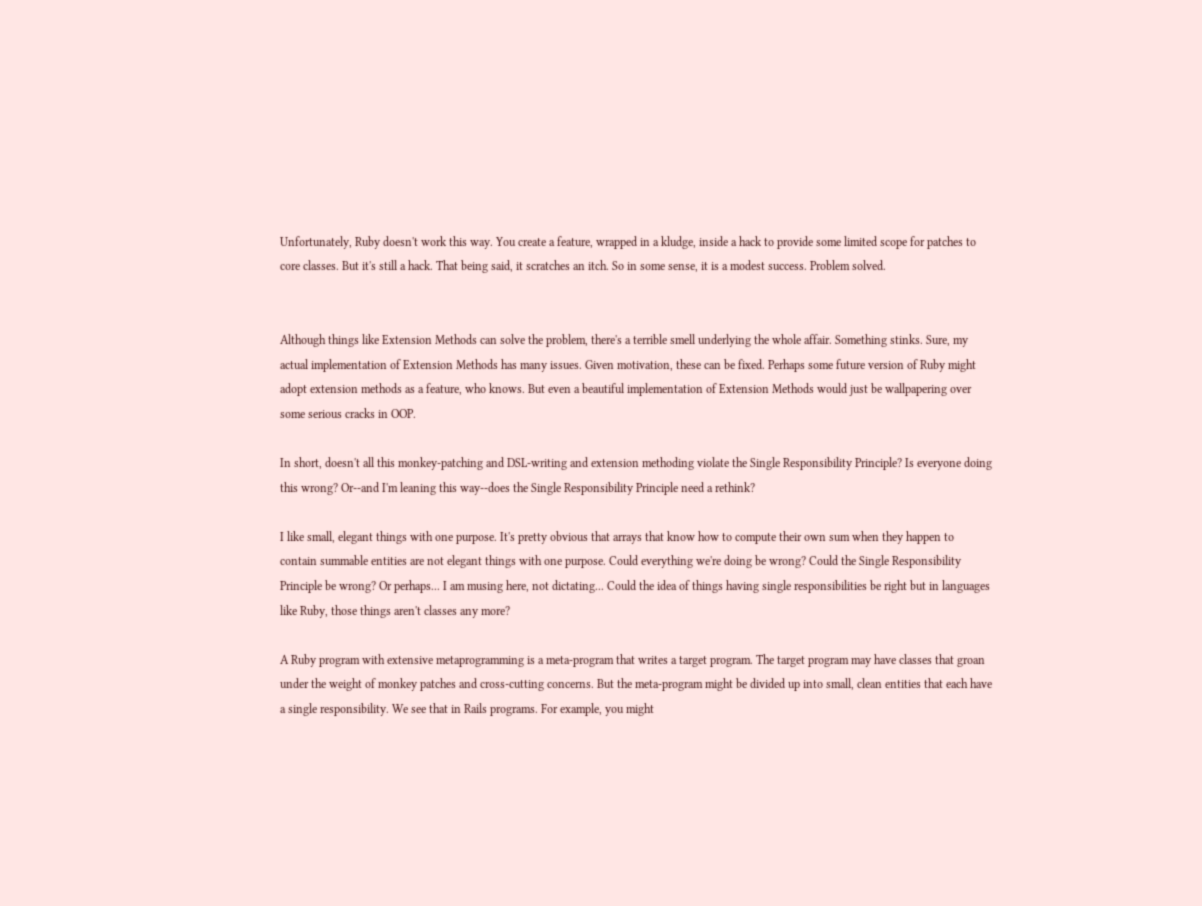Unfortunately, Ruby doesn't work this way. You create a feature, wrapped in a kludge, inside a hack to provide some limited scope for patches to core classes. But it's still a hack. That being said, it scratches an itch. So in some sense, it is a modest success. Problem solved.


Although things like Extension Methods can solve the problem, there's a terrible smell underlying the whole affair. Something stinks. Sure, my actual implementation of Extension Methods has many issues. Given motivation, these can be fixed. Perhaps some future version of Ruby might adopt extension methods as a feature, who knows. But even a beautiful implementation of Extension Methods would just be wallpapering over some serious cracks in OOP.

In short, doesn't all this monkey-patching and DSL-writing and extension methoding violate the Single Responsibility Principle? Is everyone doing this wrong? Or--and I'm leaning this way--does the Single Responsibility Principle need a rethink?

I like small, elegant things with one purpose. It's pretty obvious that arrays that know how to compute their own sum when they happen to contain summable entities are not elegant things with one purpose. Could everything we're doing be wrong? Could the Single Responsibility Principle be wrong? Or perhaps... I am musing here, not dictating... Could the idea of things having single responsibilities be right but in languages like Ruby, those things aren't classes any more?

A Ruby program with extensive metaprogramming is a meta-program that writes a target program. The target program may have classes that groan under the weight of monkey patches and cross-cutting concerns. But the meta-program might be divided up into small, clean entities that each have a single responsibility. We see that in Rails programs. For example, you might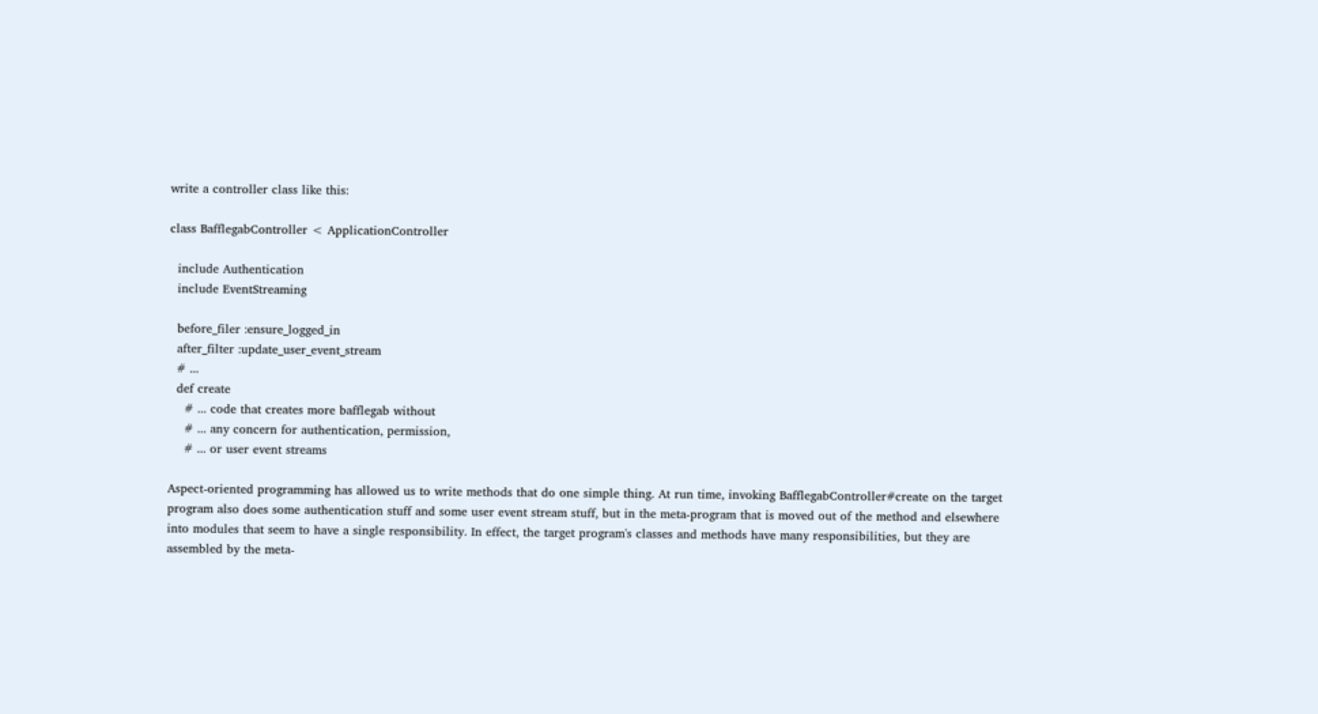write a controller class like this:

class BafflegabController < ApplicationController

  include Authentication
  include EventStreaming

  before_filer :ensure_logged_in
  after_filter :update_user_event_stream
  # ...
  def create
    # ... code that creates more bafflegab without
    # ... any concern for authentication, permission,
    # ... or user event streams

Aspect-oriented programming has allowed us to write methods that do one simple thing. At run time, invoking BafflegabController#create on the target program also does some authentication stuff and some user event stream stuff, but in the meta-program that is moved out of the method and elsewhere into modules that seem to have a single responsibility. In effect, the target program's classes and methods have many responsibilities, but they are assembled by the meta-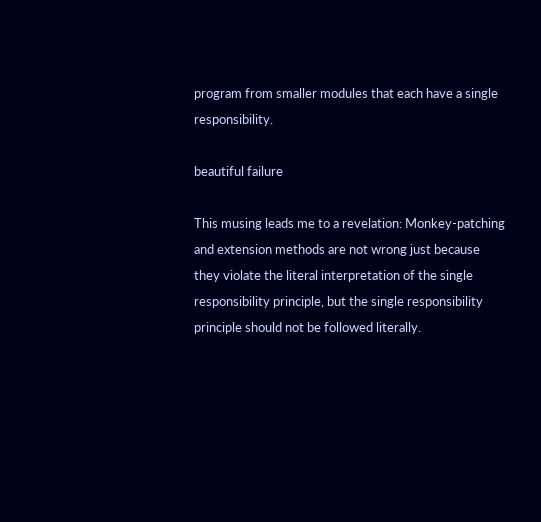program from smaller modules that each have a single responsibility.

beautiful failure

This musing leads me to a revelation: Monkey-patching and extension methods are not wrong just because they violate the literal interpretation of the single responsibility principle, but the single responsibility principle should not be followed literally.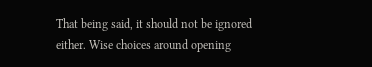That being said, it should not be ignored either. Wise choices around opening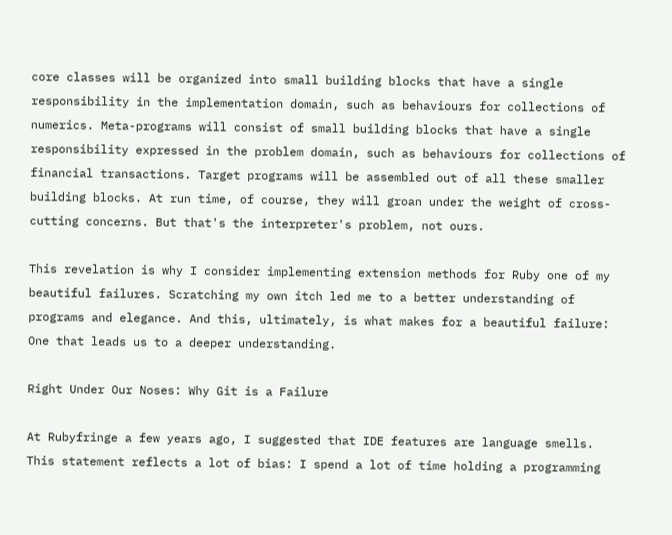core classes will be organized into small building blocks that have a single responsibility in the implementation domain, such as behaviours for collections of numerics. Meta-programs will consist of small building blocks that have a single responsibility expressed in the problem domain, such as behaviours for collections of financial transactions. Target programs will be assembled out of all these smaller building blocks. At run time, of course, they will groan under the weight of cross-cutting concerns. But that's the interpreter's problem, not ours.

This revelation is why I consider implementing extension methods for Ruby one of my beautiful failures. Scratching my own itch led me to a better understanding of programs and elegance. And this, ultimately, is what makes for a beautiful failure: One that leads us to a deeper understanding.

Right Under Our Noses: Why Git is a Failure

At Rubyfringe a few years ago, I suggested that IDE features are language smells. This statement reflects a lot of bias: I spend a lot of time holding a programming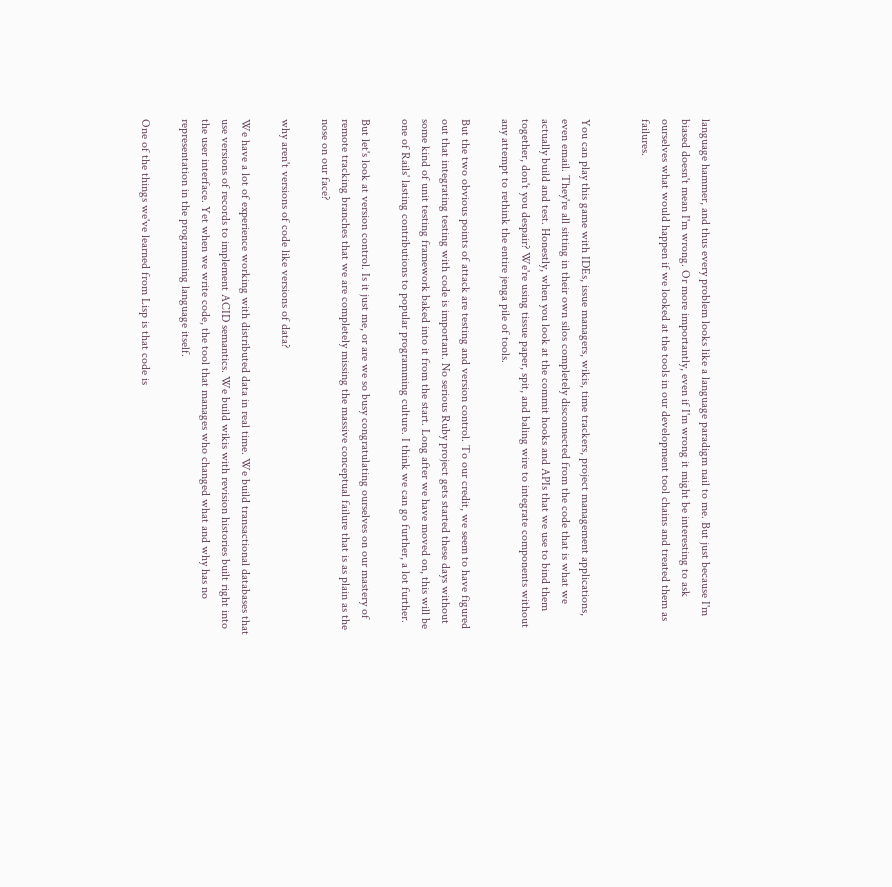language hammer, and thus every problem looks like a language paradigm nail to me. But just because I'm biased doesn't mean I'm wrong. Or more importantly, even if I'm wrong it might be interesting to ask ourselves what would happen if we looked at the tools in our development tool chains and treated them as failures.


You can play this game with IDEs, issue managers, wikis, time trackers, project management applications, even email. They're all sitting in their own silos completely disconnected from the code that is what we actually build and test. Honestly, when you look at the commit hooks and APIs that we use to bind them together, don't you despair? We're using tissue paper, spit, and baling wire to integrate components without any attempt to rethink the entire jenga pile of tools.

But the two obvious points of attack are testing and version control. To our credit, we seem to have figured out that integrating testing with code is important. No serious Ruby project gets started these days without some kind of unit testing framework baked into it from the start. Long after we have moved on, this will be one of Rails' lasting contributions to popular programming culture. I think we can go further, a lot further.

But let's look at version control. Is it just me, or are we so busy congratulating ourselves on our mastery of remote tracking branches that we are completely missing the massive conceptual failure that is as plain as the nose on our face?

why aren't versions of code like versions of data?

We have a lot of experience working with distributed data in real time. We build transactional databases that use versions of records to implement ACID semantics. We build wikis with revision histories built right into the user interface. Yet when we write code, the tool that manages who changed what and why has no representation in the programming language itself.

One of the things we've learned from Lisp is that code is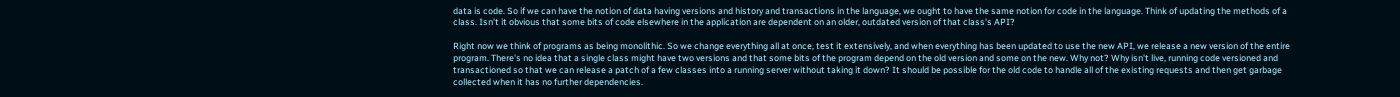data is code. So if we can have the notion of data having versions and history and transactions in the language, we ought to have the same notion for code in the language. Think of updating the methods of a class. Isn't it obvious that some bits of code elsewhere in the application are dependent on an older, outdated version of that class's API?

Right now we think of programs as being monolithic. So we change everything all at once, test it extensively, and when everything has been updated to use the new API, we release a new version of the entire program. There's no idea that a single class might have two versions and that some bits of the program depend on the old version and some on the new. Why not? Why isn't live, running code versioned and transactioned so that we can release a patch of a few classes into a running server without taking it down? It should be possible for the old code to handle all of the existing requests and then get garbage collected when it has no further dependencies.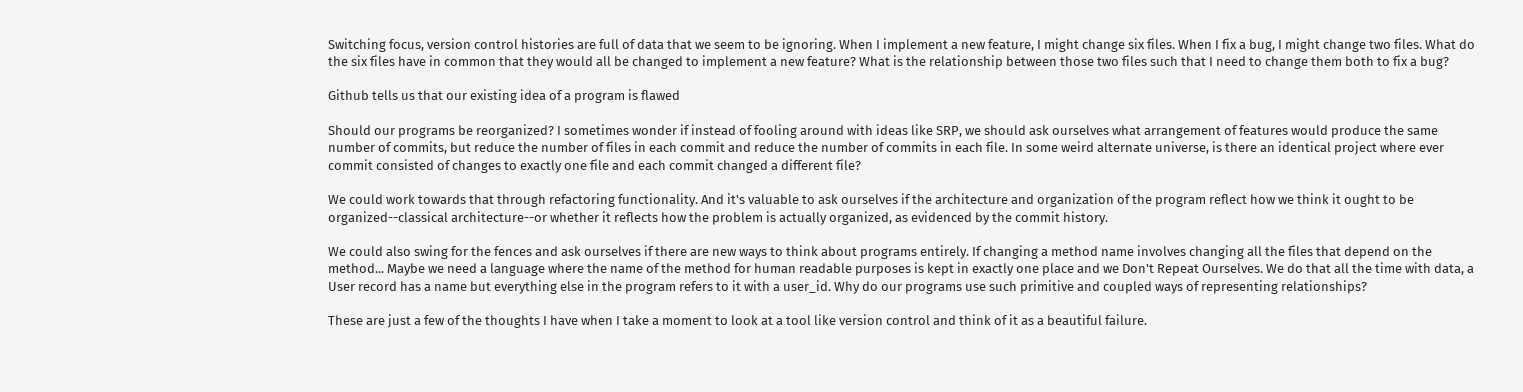Switching focus, version control histories are full of data that we seem to be ignoring. When I implement a new feature, I might change six files. When I fix a bug, I might change two files. What do the six files have in common that they would all be changed to implement a new feature? What is the relationship between those two files such that I need to change them both to fix a bug?

Github tells us that our existing idea of a program is flawed

Should our programs be reorganized? I sometimes wonder if instead of fooling around with ideas like SRP, we should ask ourselves what arrangement of features would produce the same number of commits, but reduce the number of files in each commit and reduce the number of commits in each file. In some weird alternate universe, is there an identical project where ever commit consisted of changes to exactly one file and each commit changed a different file?

We could work towards that through refactoring functionality. And it's valuable to ask ourselves if the architecture and organization of the program reflect how we think it ought to be organized--classical architecture--or whether it reflects how the problem is actually organized, as evidenced by the commit history.

We could also swing for the fences and ask ourselves if there are new ways to think about programs entirely. If changing a method name involves changing all the files that depend on the method... Maybe we need a language where the name of the method for human readable purposes is kept in exactly one place and we Don't Repeat Ourselves. We do that all the time with data, a User record has a name but everything else in the program refers to it with a user_id. Why do our programs use such primitive and coupled ways of representing relationships?

These are just a few of the thoughts I have when I take a moment to look at a tool like version control and think of it as a beautiful failure.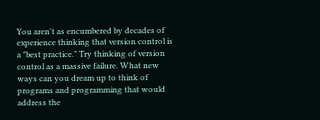You aren't as encumbered by decades of experience thinking that version control is a "best practice." Try thinking of version control as a massive failure. What new ways can you dream up to think of programs and programming that would address the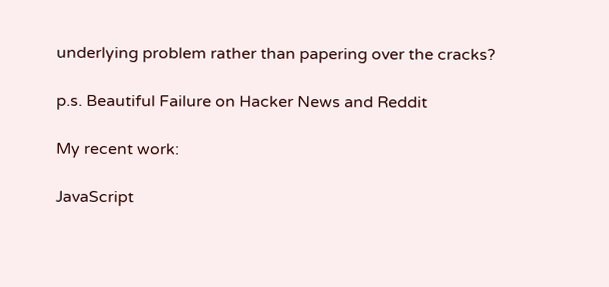underlying problem rather than papering over the cracks?

p.s. Beautiful Failure on Hacker News and Reddit

My recent work:

JavaScript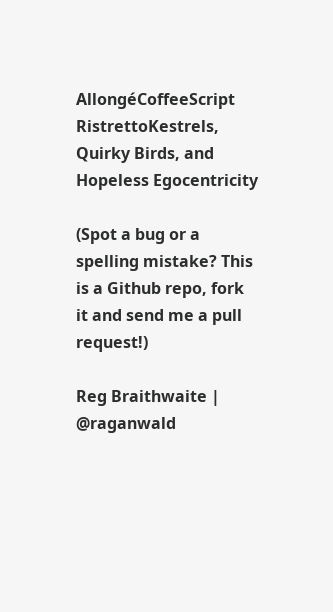AllongéCoffeeScript RistrettoKestrels, Quirky Birds, and Hopeless Egocentricity

(Spot a bug or a spelling mistake? This is a Github repo, fork it and send me a pull request!)

Reg Braithwaite | @raganwald